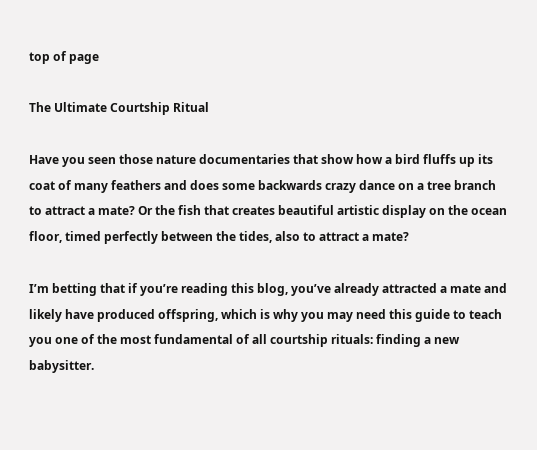top of page

The Ultimate Courtship Ritual

Have you seen those nature documentaries that show how a bird fluffs up its coat of many feathers and does some backwards crazy dance on a tree branch to attract a mate? Or the fish that creates beautiful artistic display on the ocean floor, timed perfectly between the tides, also to attract a mate?

I’m betting that if you’re reading this blog, you’ve already attracted a mate and likely have produced offspring, which is why you may need this guide to teach you one of the most fundamental of all courtship rituals: finding a new babysitter.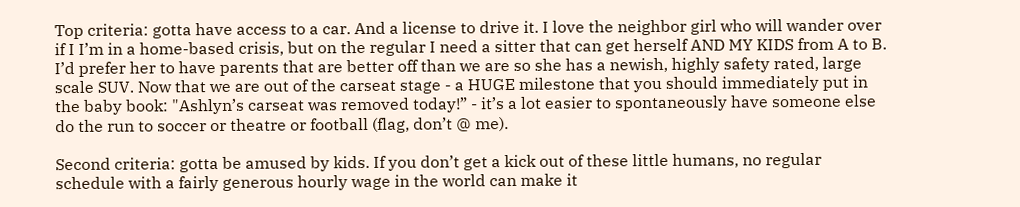Top criteria: gotta have access to a car. And a license to drive it. I love the neighbor girl who will wander over if I I’m in a home-based crisis, but on the regular I need a sitter that can get herself AND MY KIDS from A to B. I’d prefer her to have parents that are better off than we are so she has a newish, highly safety rated, large scale SUV. Now that we are out of the carseat stage - a HUGE milestone that you should immediately put in the baby book: "Ashlyn’s carseat was removed today!” - it’s a lot easier to spontaneously have someone else do the run to soccer or theatre or football (flag, don’t @ me).

Second criteria: gotta be amused by kids. If you don’t get a kick out of these little humans, no regular schedule with a fairly generous hourly wage in the world can make it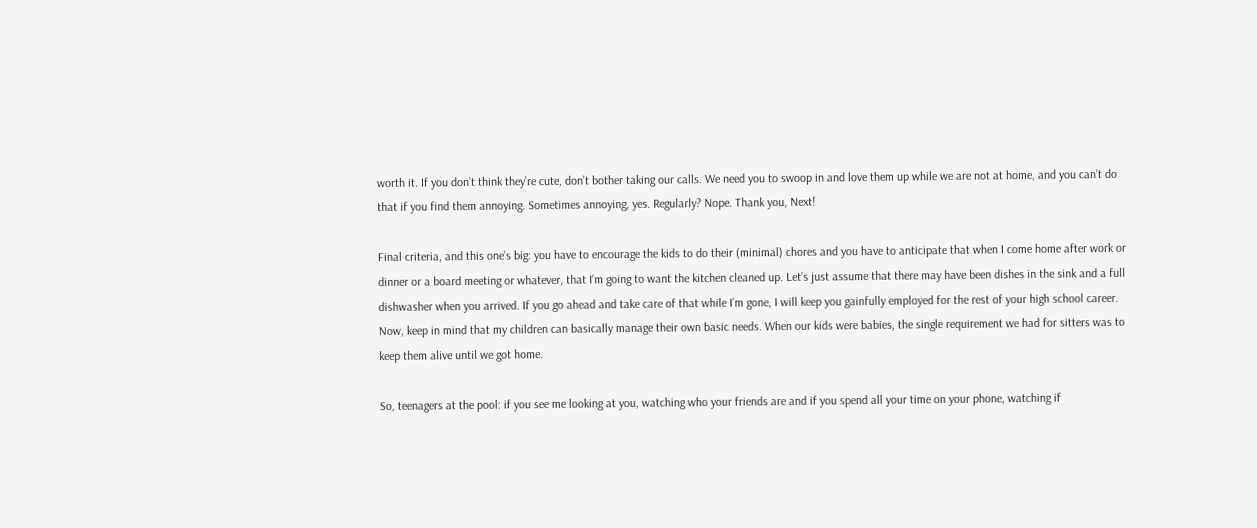worth it. If you don’t think they’re cute, don’t bother taking our calls. We need you to swoop in and love them up while we are not at home, and you can’t do that if you find them annoying. Sometimes annoying, yes. Regularly? Nope. Thank you, Next!

Final criteria, and this one’s big: you have to encourage the kids to do their (minimal) chores and you have to anticipate that when I come home after work or dinner or a board meeting or whatever, that I’m going to want the kitchen cleaned up. Let’s just assume that there may have been dishes in the sink and a full dishwasher when you arrived. If you go ahead and take care of that while I’m gone, I will keep you gainfully employed for the rest of your high school career. Now, keep in mind that my children can basically manage their own basic needs. When our kids were babies, the single requirement we had for sitters was to keep them alive until we got home.

So, teenagers at the pool: if you see me looking at you, watching who your friends are and if you spend all your time on your phone, watching if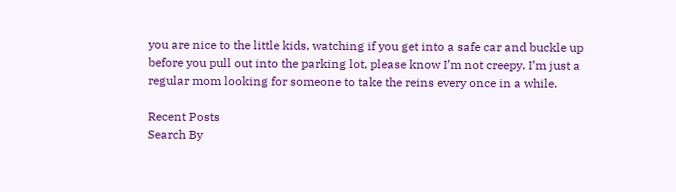you are nice to the little kids, watching if you get into a safe car and buckle up before you pull out into the parking lot, please know I’m not creepy. I’m just a regular mom looking for someone to take the reins every once in a while.

Recent Posts
Search By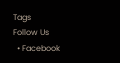Tags
Follow Us
  • Facebook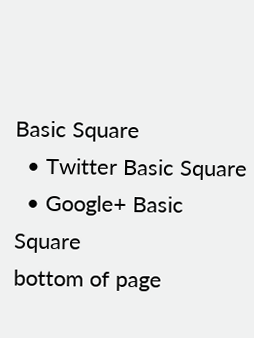Basic Square
  • Twitter Basic Square
  • Google+ Basic Square
bottom of page